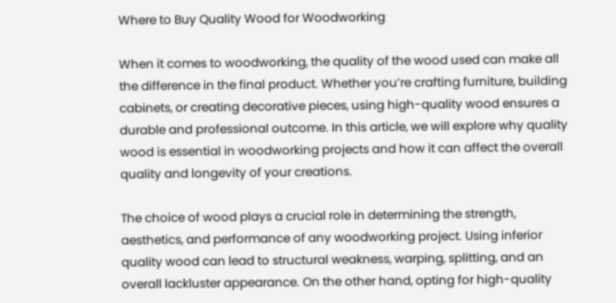Where to Buy Quality Wood for Woodworking

When it comes to woodworking, the quality of the wood used can make all the difference in the final product. Whether you’re crafting furniture, building cabinets, or creating decorative pieces, using high-quality wood ensures a durable and professional outcome. In this article, we will explore why quality wood is essential in woodworking projects and how it can affect the overall quality and longevity of your creations.

The choice of wood plays a crucial role in determining the strength, aesthetics, and performance of any woodworking project. Using inferior quality wood can lead to structural weakness, warping, splitting, and an overall lackluster appearance. On the other hand, opting for high-quality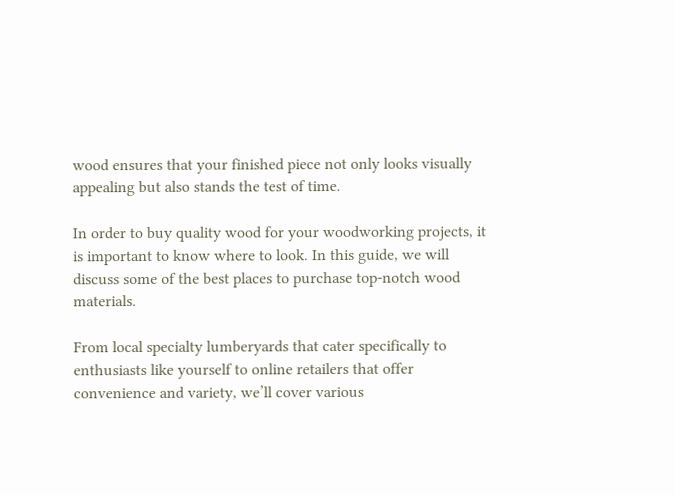wood ensures that your finished piece not only looks visually appealing but also stands the test of time.

In order to buy quality wood for your woodworking projects, it is important to know where to look. In this guide, we will discuss some of the best places to purchase top-notch wood materials.

From local specialty lumberyards that cater specifically to enthusiasts like yourself to online retailers that offer convenience and variety, we’ll cover various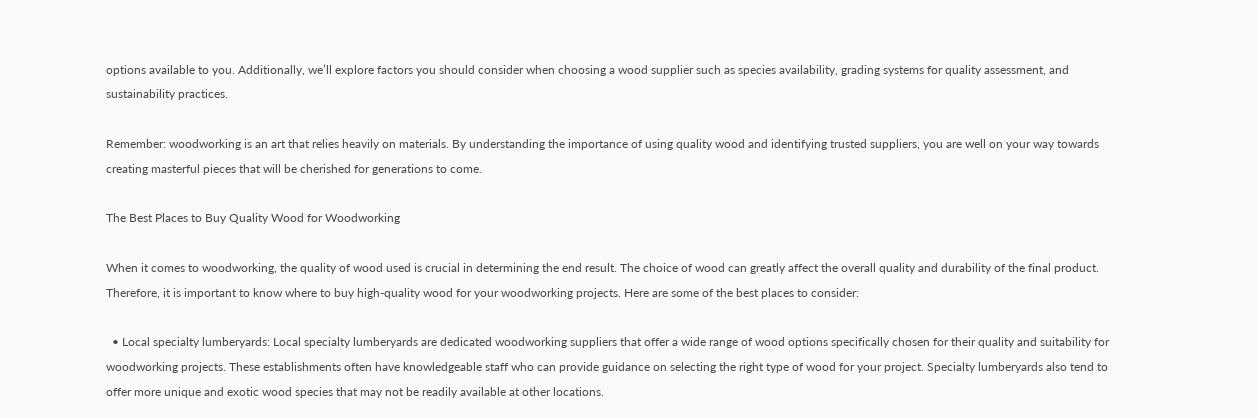options available to you. Additionally, we’ll explore factors you should consider when choosing a wood supplier such as species availability, grading systems for quality assessment, and sustainability practices.

Remember: woodworking is an art that relies heavily on materials. By understanding the importance of using quality wood and identifying trusted suppliers, you are well on your way towards creating masterful pieces that will be cherished for generations to come.

The Best Places to Buy Quality Wood for Woodworking

When it comes to woodworking, the quality of wood used is crucial in determining the end result. The choice of wood can greatly affect the overall quality and durability of the final product. Therefore, it is important to know where to buy high-quality wood for your woodworking projects. Here are some of the best places to consider:

  • Local specialty lumberyards: Local specialty lumberyards are dedicated woodworking suppliers that offer a wide range of wood options specifically chosen for their quality and suitability for woodworking projects. These establishments often have knowledgeable staff who can provide guidance on selecting the right type of wood for your project. Specialty lumberyards also tend to offer more unique and exotic wood species that may not be readily available at other locations.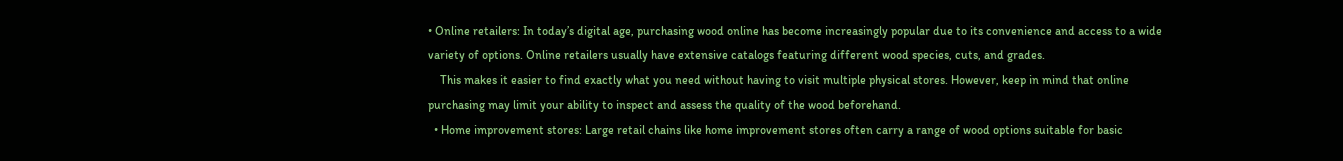• Online retailers: In today’s digital age, purchasing wood online has become increasingly popular due to its convenience and access to a wide variety of options. Online retailers usually have extensive catalogs featuring different wood species, cuts, and grades.
    This makes it easier to find exactly what you need without having to visit multiple physical stores. However, keep in mind that online purchasing may limit your ability to inspect and assess the quality of the wood beforehand.
  • Home improvement stores: Large retail chains like home improvement stores often carry a range of wood options suitable for basic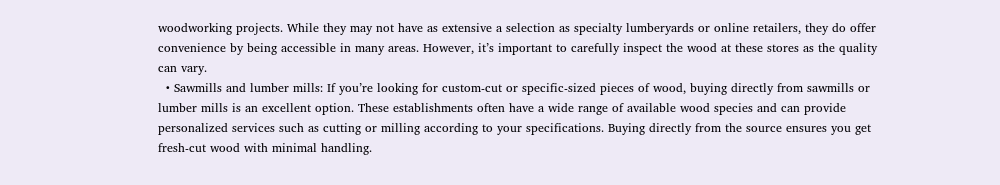woodworking projects. While they may not have as extensive a selection as specialty lumberyards or online retailers, they do offer convenience by being accessible in many areas. However, it’s important to carefully inspect the wood at these stores as the quality can vary.
  • Sawmills and lumber mills: If you’re looking for custom-cut or specific-sized pieces of wood, buying directly from sawmills or lumber mills is an excellent option. These establishments often have a wide range of available wood species and can provide personalized services such as cutting or milling according to your specifications. Buying directly from the source ensures you get fresh-cut wood with minimal handling.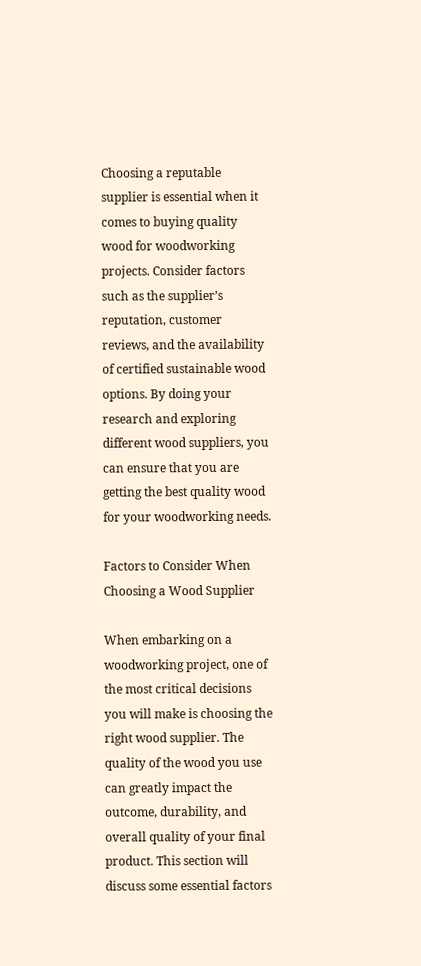Choosing a reputable supplier is essential when it comes to buying quality wood for woodworking projects. Consider factors such as the supplier’s reputation, customer reviews, and the availability of certified sustainable wood options. By doing your research and exploring different wood suppliers, you can ensure that you are getting the best quality wood for your woodworking needs.

Factors to Consider When Choosing a Wood Supplier

When embarking on a woodworking project, one of the most critical decisions you will make is choosing the right wood supplier. The quality of the wood you use can greatly impact the outcome, durability, and overall quality of your final product. This section will discuss some essential factors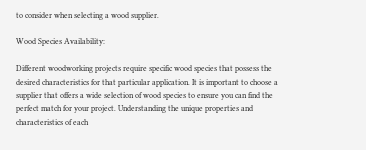to consider when selecting a wood supplier.

Wood Species Availability:

Different woodworking projects require specific wood species that possess the desired characteristics for that particular application. It is important to choose a supplier that offers a wide selection of wood species to ensure you can find the perfect match for your project. Understanding the unique properties and characteristics of each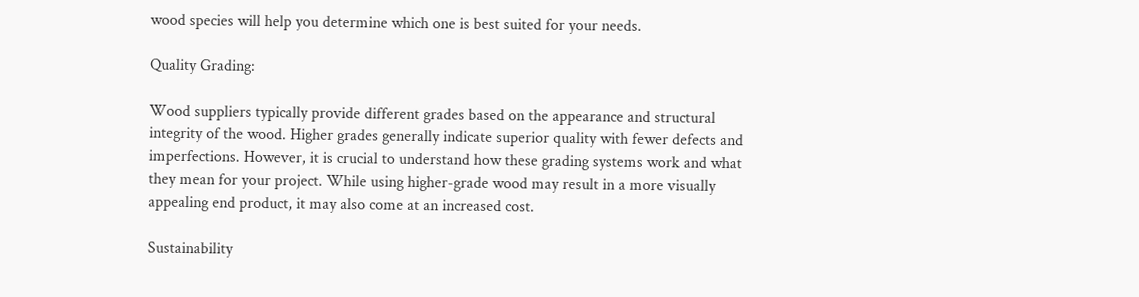wood species will help you determine which one is best suited for your needs.

Quality Grading:

Wood suppliers typically provide different grades based on the appearance and structural integrity of the wood. Higher grades generally indicate superior quality with fewer defects and imperfections. However, it is crucial to understand how these grading systems work and what they mean for your project. While using higher-grade wood may result in a more visually appealing end product, it may also come at an increased cost.

Sustainability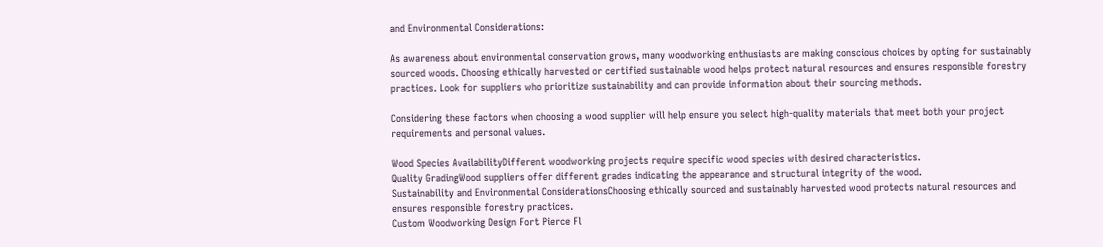and Environmental Considerations:

As awareness about environmental conservation grows, many woodworking enthusiasts are making conscious choices by opting for sustainably sourced woods. Choosing ethically harvested or certified sustainable wood helps protect natural resources and ensures responsible forestry practices. Look for suppliers who prioritize sustainability and can provide information about their sourcing methods.

Considering these factors when choosing a wood supplier will help ensure you select high-quality materials that meet both your project requirements and personal values.

Wood Species AvailabilityDifferent woodworking projects require specific wood species with desired characteristics.
Quality GradingWood suppliers offer different grades indicating the appearance and structural integrity of the wood.
Sustainability and Environmental ConsiderationsChoosing ethically sourced and sustainably harvested wood protects natural resources and ensures responsible forestry practices.
Custom Woodworking Design Fort Pierce Fl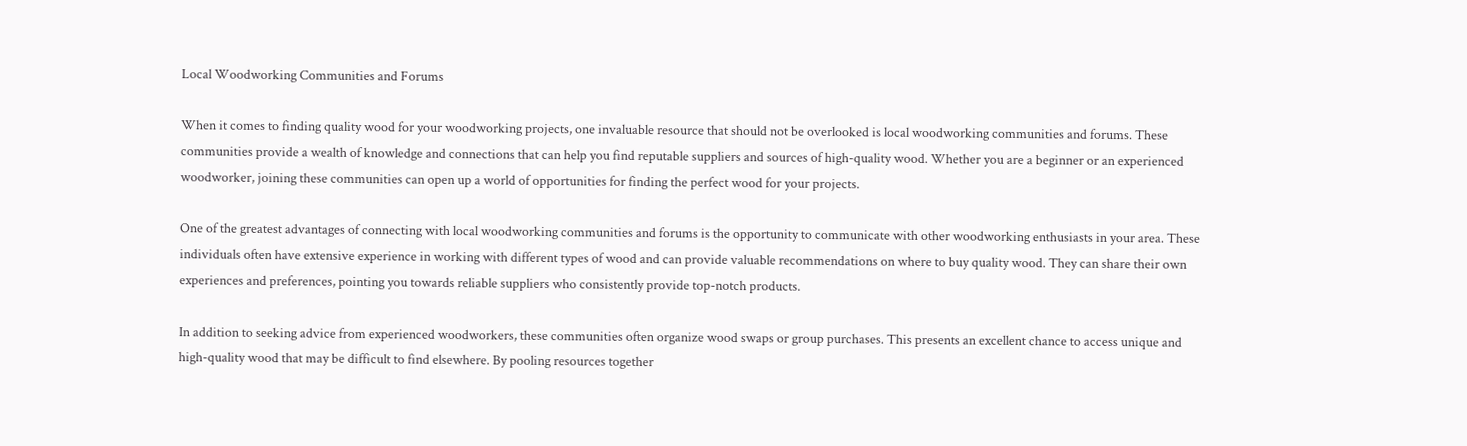Local Woodworking Communities and Forums

When it comes to finding quality wood for your woodworking projects, one invaluable resource that should not be overlooked is local woodworking communities and forums. These communities provide a wealth of knowledge and connections that can help you find reputable suppliers and sources of high-quality wood. Whether you are a beginner or an experienced woodworker, joining these communities can open up a world of opportunities for finding the perfect wood for your projects.

One of the greatest advantages of connecting with local woodworking communities and forums is the opportunity to communicate with other woodworking enthusiasts in your area. These individuals often have extensive experience in working with different types of wood and can provide valuable recommendations on where to buy quality wood. They can share their own experiences and preferences, pointing you towards reliable suppliers who consistently provide top-notch products.

In addition to seeking advice from experienced woodworkers, these communities often organize wood swaps or group purchases. This presents an excellent chance to access unique and high-quality wood that may be difficult to find elsewhere. By pooling resources together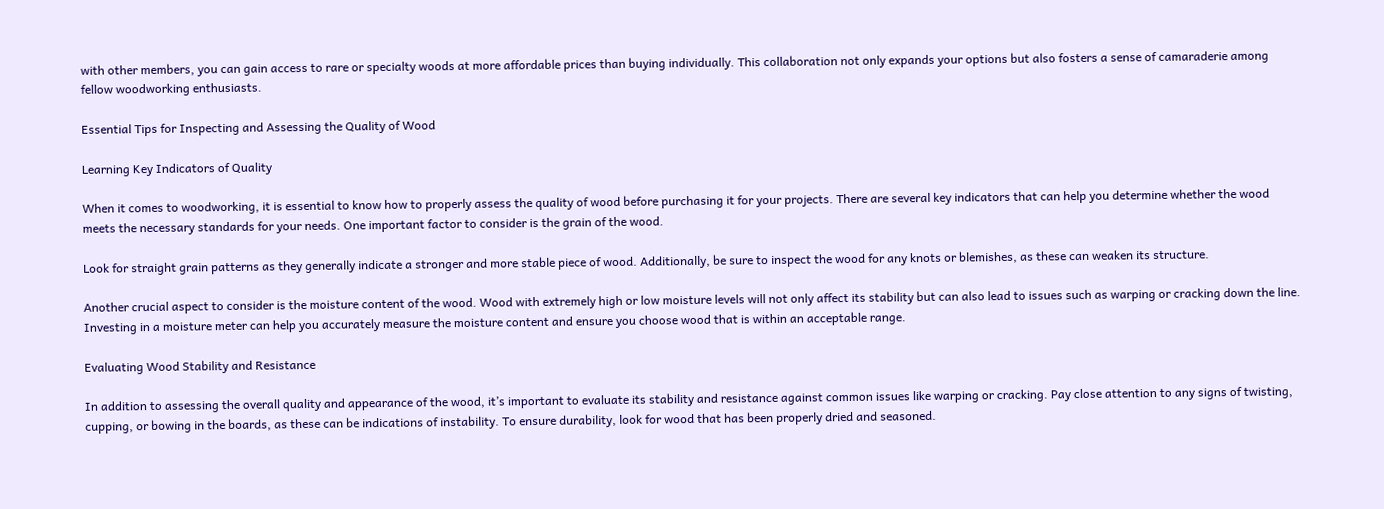with other members, you can gain access to rare or specialty woods at more affordable prices than buying individually. This collaboration not only expands your options but also fosters a sense of camaraderie among fellow woodworking enthusiasts.

Essential Tips for Inspecting and Assessing the Quality of Wood

Learning Key Indicators of Quality

When it comes to woodworking, it is essential to know how to properly assess the quality of wood before purchasing it for your projects. There are several key indicators that can help you determine whether the wood meets the necessary standards for your needs. One important factor to consider is the grain of the wood.

Look for straight grain patterns as they generally indicate a stronger and more stable piece of wood. Additionally, be sure to inspect the wood for any knots or blemishes, as these can weaken its structure.

Another crucial aspect to consider is the moisture content of the wood. Wood with extremely high or low moisture levels will not only affect its stability but can also lead to issues such as warping or cracking down the line. Investing in a moisture meter can help you accurately measure the moisture content and ensure you choose wood that is within an acceptable range.

Evaluating Wood Stability and Resistance

In addition to assessing the overall quality and appearance of the wood, it’s important to evaluate its stability and resistance against common issues like warping or cracking. Pay close attention to any signs of twisting, cupping, or bowing in the boards, as these can be indications of instability. To ensure durability, look for wood that has been properly dried and seasoned.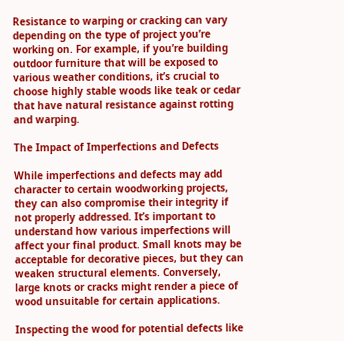Resistance to warping or cracking can vary depending on the type of project you’re working on. For example, if you’re building outdoor furniture that will be exposed to various weather conditions, it’s crucial to choose highly stable woods like teak or cedar that have natural resistance against rotting and warping.

The Impact of Imperfections and Defects

While imperfections and defects may add character to certain woodworking projects, they can also compromise their integrity if not properly addressed. It’s important to understand how various imperfections will affect your final product. Small knots may be acceptable for decorative pieces, but they can weaken structural elements. Conversely, large knots or cracks might render a piece of wood unsuitable for certain applications.

Inspecting the wood for potential defects like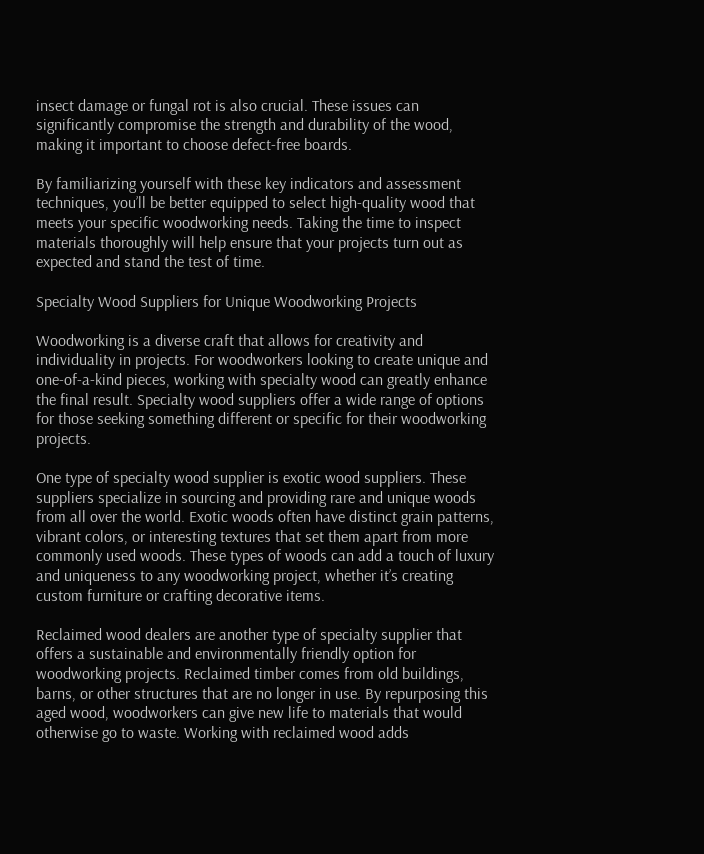insect damage or fungal rot is also crucial. These issues can significantly compromise the strength and durability of the wood, making it important to choose defect-free boards.

By familiarizing yourself with these key indicators and assessment techniques, you’ll be better equipped to select high-quality wood that meets your specific woodworking needs. Taking the time to inspect materials thoroughly will help ensure that your projects turn out as expected and stand the test of time.

Specialty Wood Suppliers for Unique Woodworking Projects

Woodworking is a diverse craft that allows for creativity and individuality in projects. For woodworkers looking to create unique and one-of-a-kind pieces, working with specialty wood can greatly enhance the final result. Specialty wood suppliers offer a wide range of options for those seeking something different or specific for their woodworking projects.

One type of specialty wood supplier is exotic wood suppliers. These suppliers specialize in sourcing and providing rare and unique woods from all over the world. Exotic woods often have distinct grain patterns, vibrant colors, or interesting textures that set them apart from more commonly used woods. These types of woods can add a touch of luxury and uniqueness to any woodworking project, whether it’s creating custom furniture or crafting decorative items.

Reclaimed wood dealers are another type of specialty supplier that offers a sustainable and environmentally friendly option for woodworking projects. Reclaimed timber comes from old buildings, barns, or other structures that are no longer in use. By repurposing this aged wood, woodworkers can give new life to materials that would otherwise go to waste. Working with reclaimed wood adds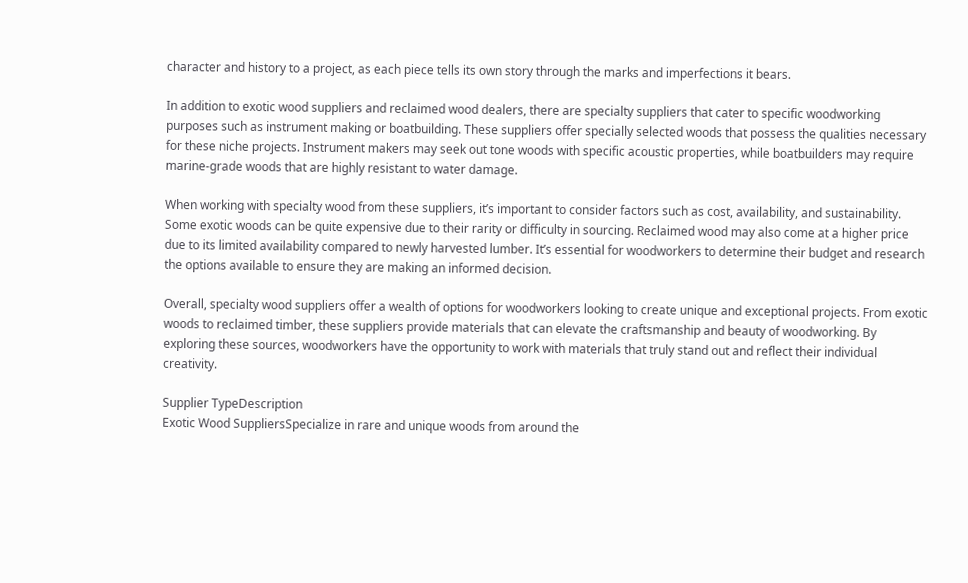character and history to a project, as each piece tells its own story through the marks and imperfections it bears.

In addition to exotic wood suppliers and reclaimed wood dealers, there are specialty suppliers that cater to specific woodworking purposes such as instrument making or boatbuilding. These suppliers offer specially selected woods that possess the qualities necessary for these niche projects. Instrument makers may seek out tone woods with specific acoustic properties, while boatbuilders may require marine-grade woods that are highly resistant to water damage.

When working with specialty wood from these suppliers, it’s important to consider factors such as cost, availability, and sustainability. Some exotic woods can be quite expensive due to their rarity or difficulty in sourcing. Reclaimed wood may also come at a higher price due to its limited availability compared to newly harvested lumber. It’s essential for woodworkers to determine their budget and research the options available to ensure they are making an informed decision.

Overall, specialty wood suppliers offer a wealth of options for woodworkers looking to create unique and exceptional projects. From exotic woods to reclaimed timber, these suppliers provide materials that can elevate the craftsmanship and beauty of woodworking. By exploring these sources, woodworkers have the opportunity to work with materials that truly stand out and reflect their individual creativity.

Supplier TypeDescription
Exotic Wood SuppliersSpecialize in rare and unique woods from around the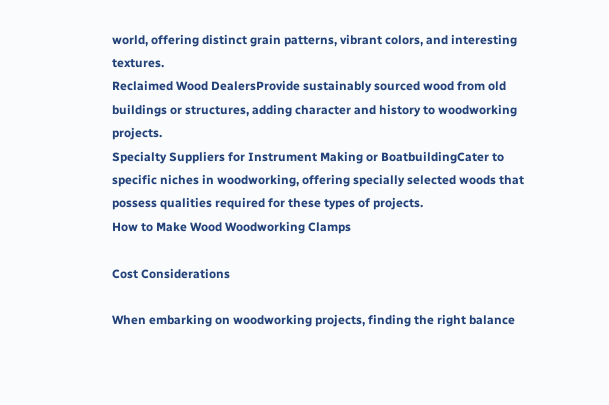world, offering distinct grain patterns, vibrant colors, and interesting textures.
Reclaimed Wood DealersProvide sustainably sourced wood from old buildings or structures, adding character and history to woodworking projects.
Specialty Suppliers for Instrument Making or BoatbuildingCater to specific niches in woodworking, offering specially selected woods that possess qualities required for these types of projects.
How to Make Wood Woodworking Clamps

Cost Considerations

When embarking on woodworking projects, finding the right balance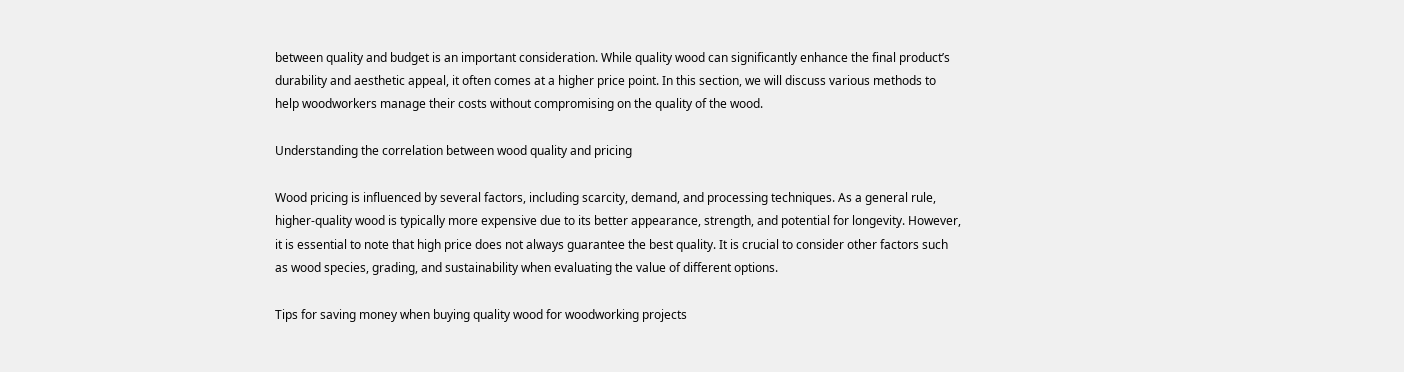between quality and budget is an important consideration. While quality wood can significantly enhance the final product’s durability and aesthetic appeal, it often comes at a higher price point. In this section, we will discuss various methods to help woodworkers manage their costs without compromising on the quality of the wood.

Understanding the correlation between wood quality and pricing

Wood pricing is influenced by several factors, including scarcity, demand, and processing techniques. As a general rule, higher-quality wood is typically more expensive due to its better appearance, strength, and potential for longevity. However, it is essential to note that high price does not always guarantee the best quality. It is crucial to consider other factors such as wood species, grading, and sustainability when evaluating the value of different options.

Tips for saving money when buying quality wood for woodworking projects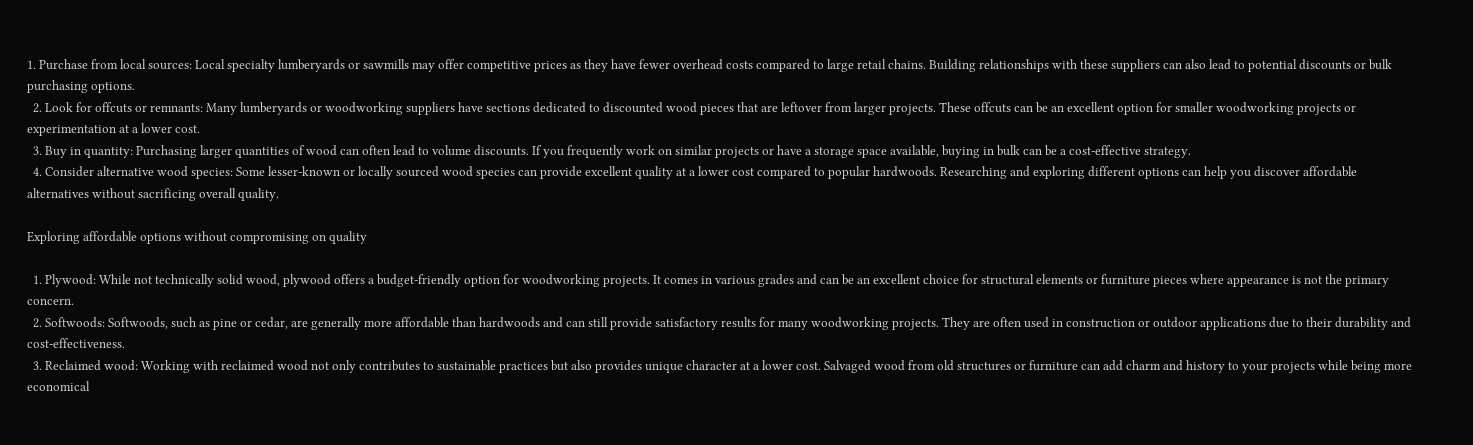1. Purchase from local sources: Local specialty lumberyards or sawmills may offer competitive prices as they have fewer overhead costs compared to large retail chains. Building relationships with these suppliers can also lead to potential discounts or bulk purchasing options.
  2. Look for offcuts or remnants: Many lumberyards or woodworking suppliers have sections dedicated to discounted wood pieces that are leftover from larger projects. These offcuts can be an excellent option for smaller woodworking projects or experimentation at a lower cost.
  3. Buy in quantity: Purchasing larger quantities of wood can often lead to volume discounts. If you frequently work on similar projects or have a storage space available, buying in bulk can be a cost-effective strategy.
  4. Consider alternative wood species: Some lesser-known or locally sourced wood species can provide excellent quality at a lower cost compared to popular hardwoods. Researching and exploring different options can help you discover affordable alternatives without sacrificing overall quality.

Exploring affordable options without compromising on quality

  1. Plywood: While not technically solid wood, plywood offers a budget-friendly option for woodworking projects. It comes in various grades and can be an excellent choice for structural elements or furniture pieces where appearance is not the primary concern.
  2. Softwoods: Softwoods, such as pine or cedar, are generally more affordable than hardwoods and can still provide satisfactory results for many woodworking projects. They are often used in construction or outdoor applications due to their durability and cost-effectiveness.
  3. Reclaimed wood: Working with reclaimed wood not only contributes to sustainable practices but also provides unique character at a lower cost. Salvaged wood from old structures or furniture can add charm and history to your projects while being more economical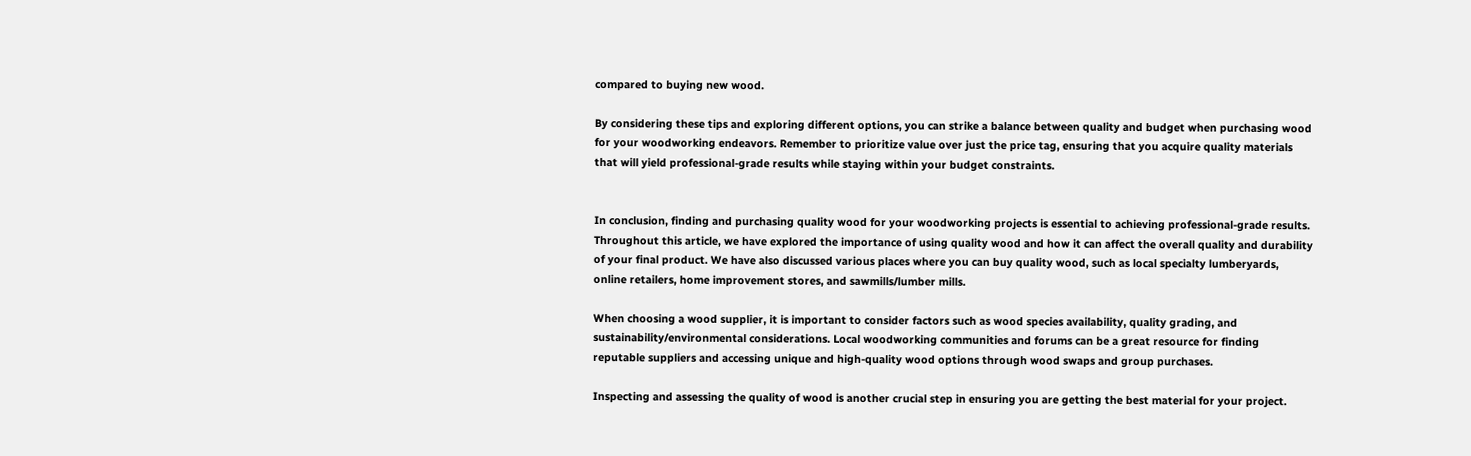compared to buying new wood.

By considering these tips and exploring different options, you can strike a balance between quality and budget when purchasing wood for your woodworking endeavors. Remember to prioritize value over just the price tag, ensuring that you acquire quality materials that will yield professional-grade results while staying within your budget constraints.


In conclusion, finding and purchasing quality wood for your woodworking projects is essential to achieving professional-grade results. Throughout this article, we have explored the importance of using quality wood and how it can affect the overall quality and durability of your final product. We have also discussed various places where you can buy quality wood, such as local specialty lumberyards, online retailers, home improvement stores, and sawmills/lumber mills.

When choosing a wood supplier, it is important to consider factors such as wood species availability, quality grading, and sustainability/environmental considerations. Local woodworking communities and forums can be a great resource for finding reputable suppliers and accessing unique and high-quality wood options through wood swaps and group purchases.

Inspecting and assessing the quality of wood is another crucial step in ensuring you are getting the best material for your project.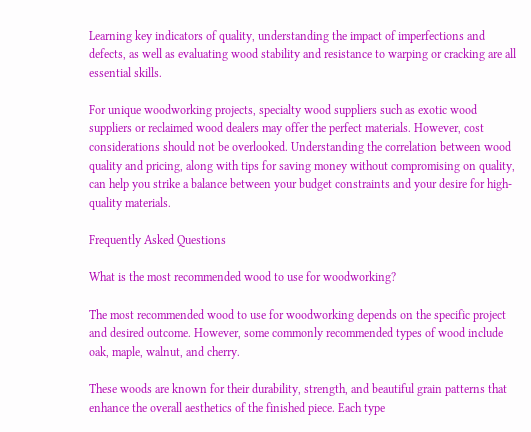Learning key indicators of quality, understanding the impact of imperfections and defects, as well as evaluating wood stability and resistance to warping or cracking are all essential skills.

For unique woodworking projects, specialty wood suppliers such as exotic wood suppliers or reclaimed wood dealers may offer the perfect materials. However, cost considerations should not be overlooked. Understanding the correlation between wood quality and pricing, along with tips for saving money without compromising on quality, can help you strike a balance between your budget constraints and your desire for high-quality materials.

Frequently Asked Questions

What is the most recommended wood to use for woodworking?

The most recommended wood to use for woodworking depends on the specific project and desired outcome. However, some commonly recommended types of wood include oak, maple, walnut, and cherry.

These woods are known for their durability, strength, and beautiful grain patterns that enhance the overall aesthetics of the finished piece. Each type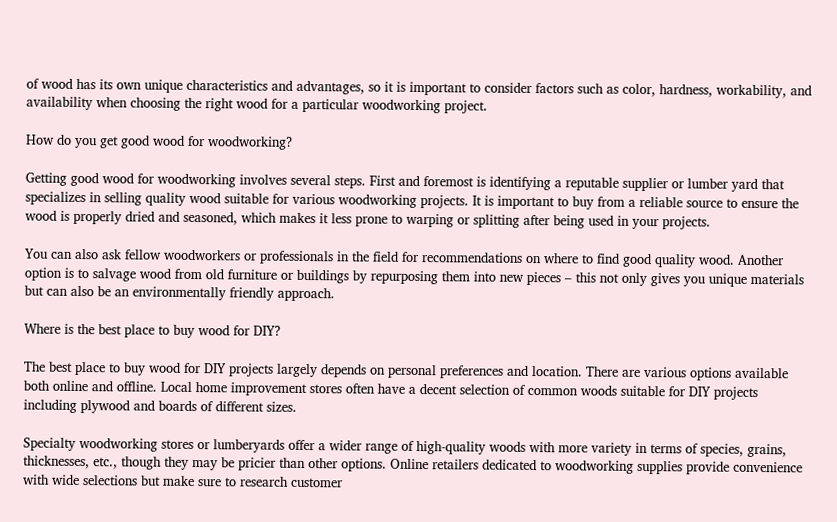of wood has its own unique characteristics and advantages, so it is important to consider factors such as color, hardness, workability, and availability when choosing the right wood for a particular woodworking project.

How do you get good wood for woodworking?

Getting good wood for woodworking involves several steps. First and foremost is identifying a reputable supplier or lumber yard that specializes in selling quality wood suitable for various woodworking projects. It is important to buy from a reliable source to ensure the wood is properly dried and seasoned, which makes it less prone to warping or splitting after being used in your projects.

You can also ask fellow woodworkers or professionals in the field for recommendations on where to find good quality wood. Another option is to salvage wood from old furniture or buildings by repurposing them into new pieces – this not only gives you unique materials but can also be an environmentally friendly approach.

Where is the best place to buy wood for DIY?

The best place to buy wood for DIY projects largely depends on personal preferences and location. There are various options available both online and offline. Local home improvement stores often have a decent selection of common woods suitable for DIY projects including plywood and boards of different sizes.

Specialty woodworking stores or lumberyards offer a wider range of high-quality woods with more variety in terms of species, grains, thicknesses, etc., though they may be pricier than other options. Online retailers dedicated to woodworking supplies provide convenience with wide selections but make sure to research customer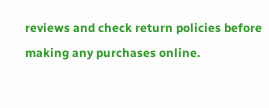reviews and check return policies before making any purchases online.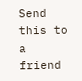Send this to a friend